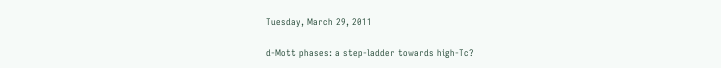Tuesday, March 29, 2011

d-Mott phases: a step-ladder towards high-Tc?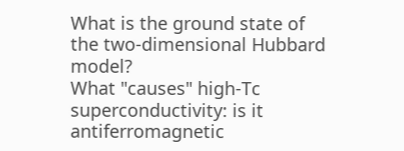What is the ground state of the two-dimensional Hubbard model?
What "causes" high-Tc superconductivity: is it antiferromagnetic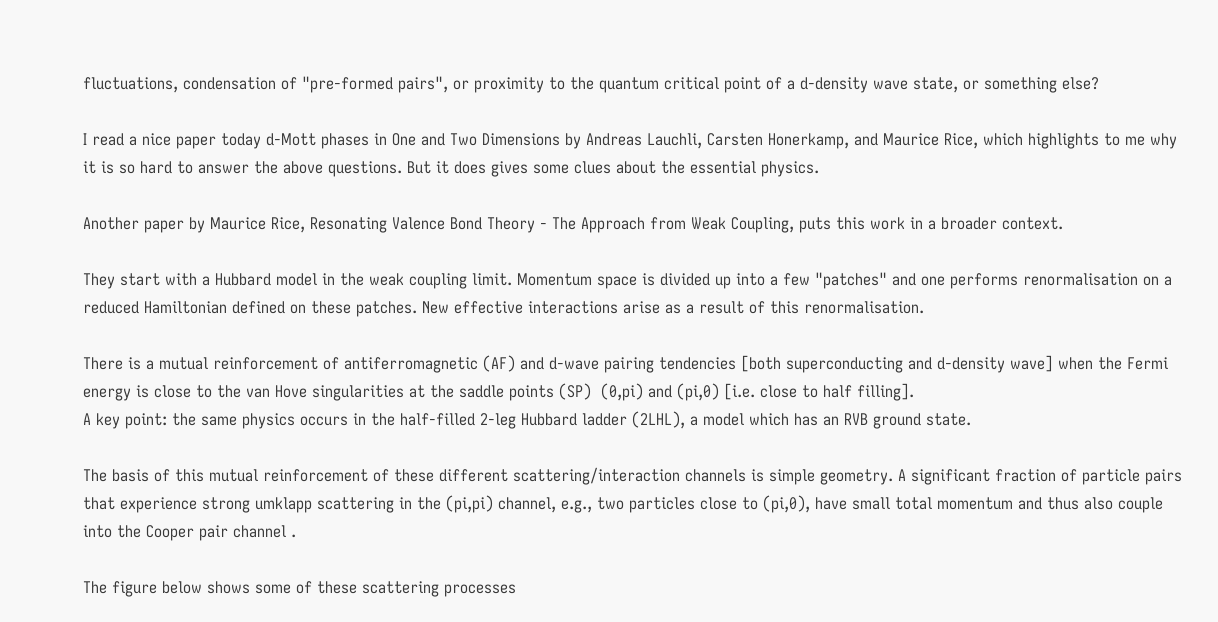fluctuations, condensation of "pre-formed pairs", or proximity to the quantum critical point of a d-density wave state, or something else?

I read a nice paper today d-Mott phases in One and Two Dimensions by Andreas Lauchli, Carsten Honerkamp, and Maurice Rice, which highlights to me why it is so hard to answer the above questions. But it does gives some clues about the essential physics.

Another paper by Maurice Rice, Resonating Valence Bond Theory - The Approach from Weak Coupling, puts this work in a broader context.

They start with a Hubbard model in the weak coupling limit. Momentum space is divided up into a few "patches" and one performs renormalisation on a reduced Hamiltonian defined on these patches. New effective interactions arise as a result of this renormalisation.

There is a mutual reinforcement of antiferromagnetic (AF) and d-wave pairing tendencies [both superconducting and d-density wave] when the Fermi energy is close to the van Hove singularities at the saddle points (SP)  (0,pi) and (pi,0) [i.e. close to half filling].
A key point: the same physics occurs in the half-filled 2-leg Hubbard ladder (2LHL), a model which has an RVB ground state.

The basis of this mutual reinforcement of these different scattering/interaction channels is simple geometry. A significant fraction of particle pairs that experience strong umklapp scattering in the (pi,pi) channel, e.g., two particles close to (pi,0), have small total momentum and thus also couple into the Cooper pair channel .

The figure below shows some of these scattering processes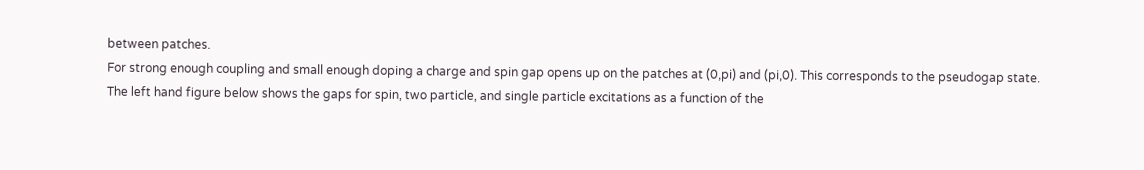between patches.
For strong enough coupling and small enough doping a charge and spin gap opens up on the patches at (0,pi) and (pi,0). This corresponds to the pseudogap state.
The left hand figure below shows the gaps for spin, two particle, and single particle excitations as a function of the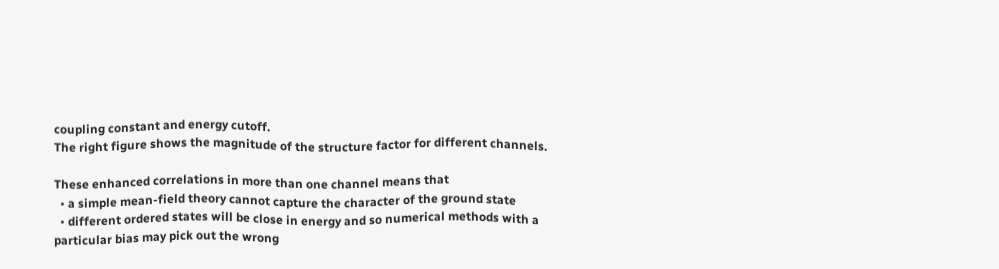coupling constant and energy cutoff.
The right figure shows the magnitude of the structure factor for different channels.

These enhanced correlations in more than one channel means that
  • a simple mean-field theory cannot capture the character of the ground state
  • different ordered states will be close in energy and so numerical methods with a particular bias may pick out the wrong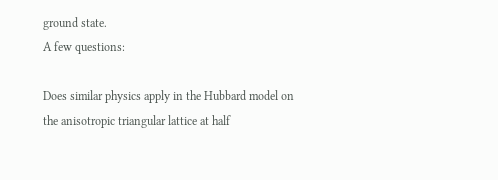ground state.
A few questions:

Does similar physics apply in the Hubbard model on the anisotropic triangular lattice at half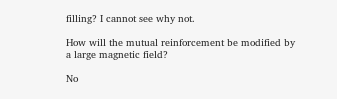filling? I cannot see why not.

How will the mutual reinforcement be modified by a large magnetic field?

No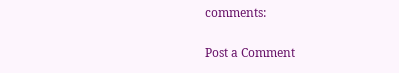comments:

Post a Comment